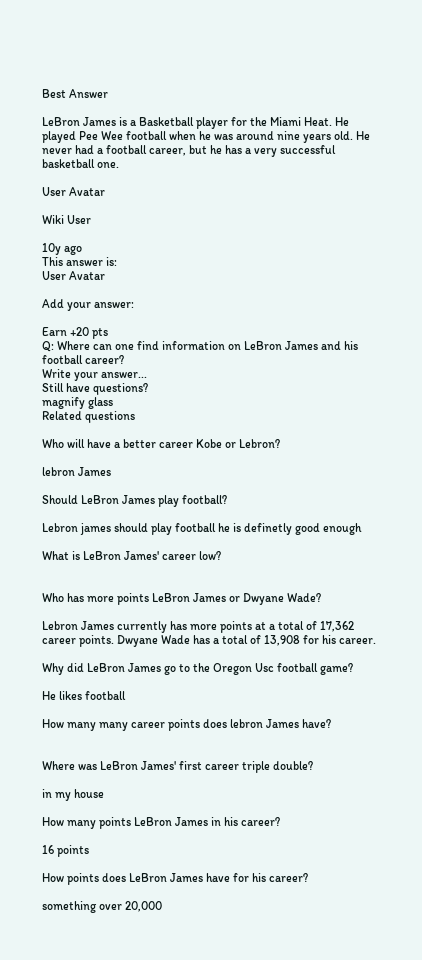Best Answer

LeBron James is a Basketball player for the Miami Heat. He played Pee Wee football when he was around nine years old. He never had a football career, but he has a very successful basketball one.

User Avatar

Wiki User

10y ago
This answer is:
User Avatar

Add your answer:

Earn +20 pts
Q: Where can one find information on LeBron James and his football career?
Write your answer...
Still have questions?
magnify glass
Related questions

Who will have a better career Kobe or Lebron?

lebron James

Should LeBron James play football?

Lebron james should play football he is definetly good enough

What is LeBron James' career low?


Who has more points LeBron James or Dwyane Wade?

Lebron James currently has more points at a total of 17,362 career points. Dwyane Wade has a total of 13,908 for his career.

Why did LeBron James go to the Oregon Usc football game?

He likes football

How many many career points does lebron James have?


Where was LeBron James' first career triple double?

in my house

How many points LeBron James in his career?

16 points

How points does LeBron James have for his career?

something over 20,000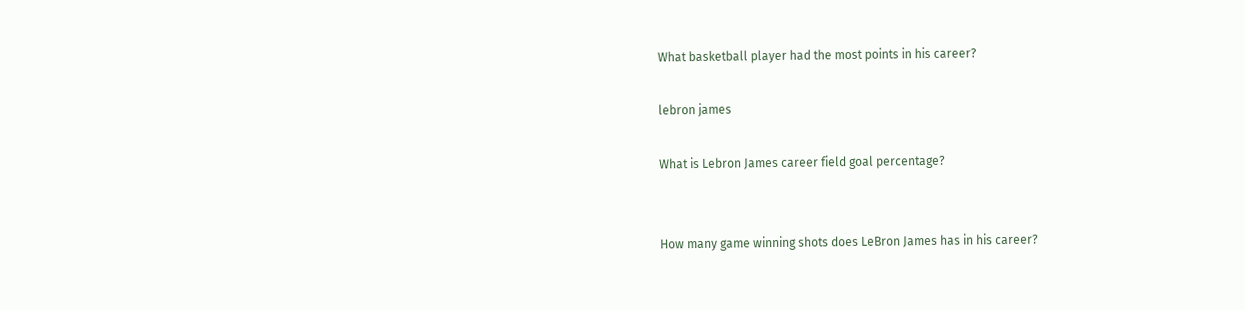What basketball player had the most points in his career?

lebron james

What is Lebron James career field goal percentage?


How many game winning shots does LeBron James has in his career?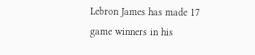Lebron James has made 17 game winners in his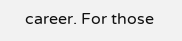career. For those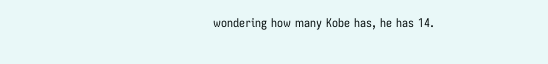wondering how many Kobe has, he has 14.